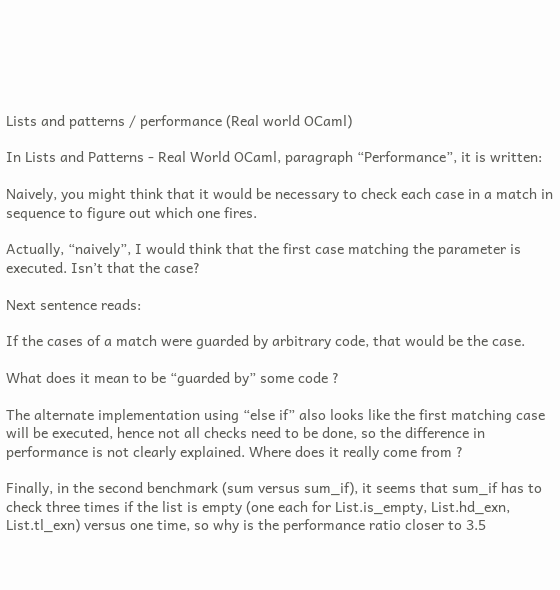Lists and patterns / performance (Real world OCaml)

In Lists and Patterns - Real World OCaml, paragraph “Performance”, it is written:

Naively, you might think that it would be necessary to check each case in a match in sequence to figure out which one fires.

Actually, “naively”, I would think that the first case matching the parameter is executed. Isn’t that the case?

Next sentence reads:

If the cases of a match were guarded by arbitrary code, that would be the case.

What does it mean to be “guarded by” some code ?

The alternate implementation using “else if” also looks like the first matching case will be executed, hence not all checks need to be done, so the difference in performance is not clearly explained. Where does it really come from ?

Finally, in the second benchmark (sum versus sum_if), it seems that sum_if has to check three times if the list is empty (one each for List.is_empty, List.hd_exn, List.tl_exn) versus one time, so why is the performance ratio closer to 3.5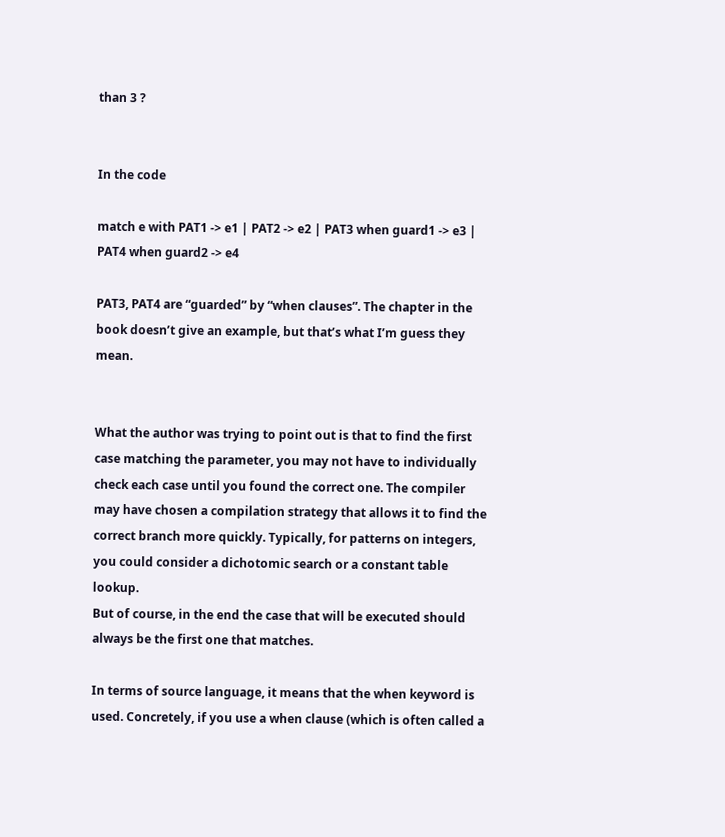than 3 ?


In the code

match e with PAT1 -> e1 | PAT2 -> e2 | PAT3 when guard1 -> e3 | PAT4 when guard2 -> e4

PAT3, PAT4 are “guarded” by “when clauses”. The chapter in the book doesn’t give an example, but that’s what I’m guess they mean.


What the author was trying to point out is that to find the first case matching the parameter, you may not have to individually check each case until you found the correct one. The compiler may have chosen a compilation strategy that allows it to find the correct branch more quickly. Typically, for patterns on integers, you could consider a dichotomic search or a constant table lookup.
But of course, in the end the case that will be executed should always be the first one that matches.

In terms of source language, it means that the when keyword is used. Concretely, if you use a when clause (which is often called a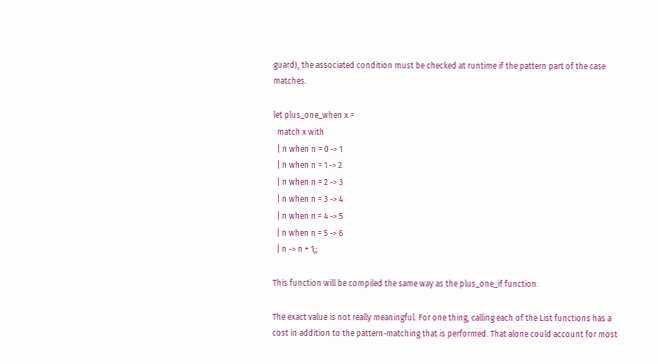guard), the associated condition must be checked at runtime if the pattern part of the case matches.

let plus_one_when x =
  match x with
  | n when n = 0 -> 1
  | n when n = 1 -> 2
  | n when n = 2 -> 3
  | n when n = 3 -> 4
  | n when n = 4 -> 5
  | n when n = 5 -> 6
  | n -> n + 1;;

This function will be compiled the same way as the plus_one_if function.

The exact value is not really meaningful. For one thing, calling each of the List functions has a cost in addition to the pattern-matching that is performed. That alone could account for most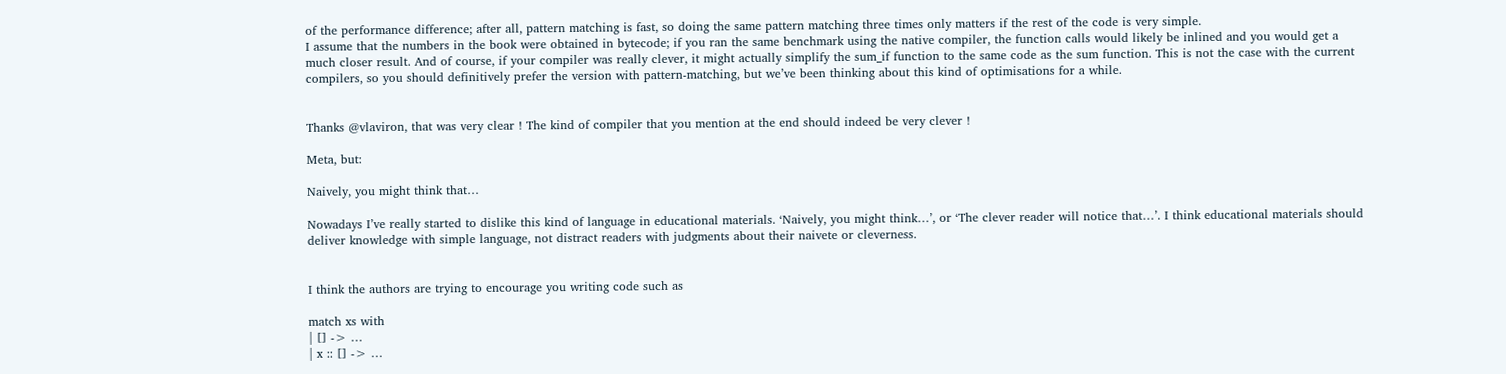of the performance difference; after all, pattern matching is fast, so doing the same pattern matching three times only matters if the rest of the code is very simple.
I assume that the numbers in the book were obtained in bytecode; if you ran the same benchmark using the native compiler, the function calls would likely be inlined and you would get a much closer result. And of course, if your compiler was really clever, it might actually simplify the sum_if function to the same code as the sum function. This is not the case with the current compilers, so you should definitively prefer the version with pattern-matching, but we’ve been thinking about this kind of optimisations for a while.


Thanks @vlaviron, that was very clear ! The kind of compiler that you mention at the end should indeed be very clever !

Meta, but:

Naively, you might think that…

Nowadays I’ve really started to dislike this kind of language in educational materials. ‘Naively, you might think…’, or ‘The clever reader will notice that…’. I think educational materials should deliver knowledge with simple language, not distract readers with judgments about their naivete or cleverness.


I think the authors are trying to encourage you writing code such as

match xs with
| [] -> …
| x :: [] -> …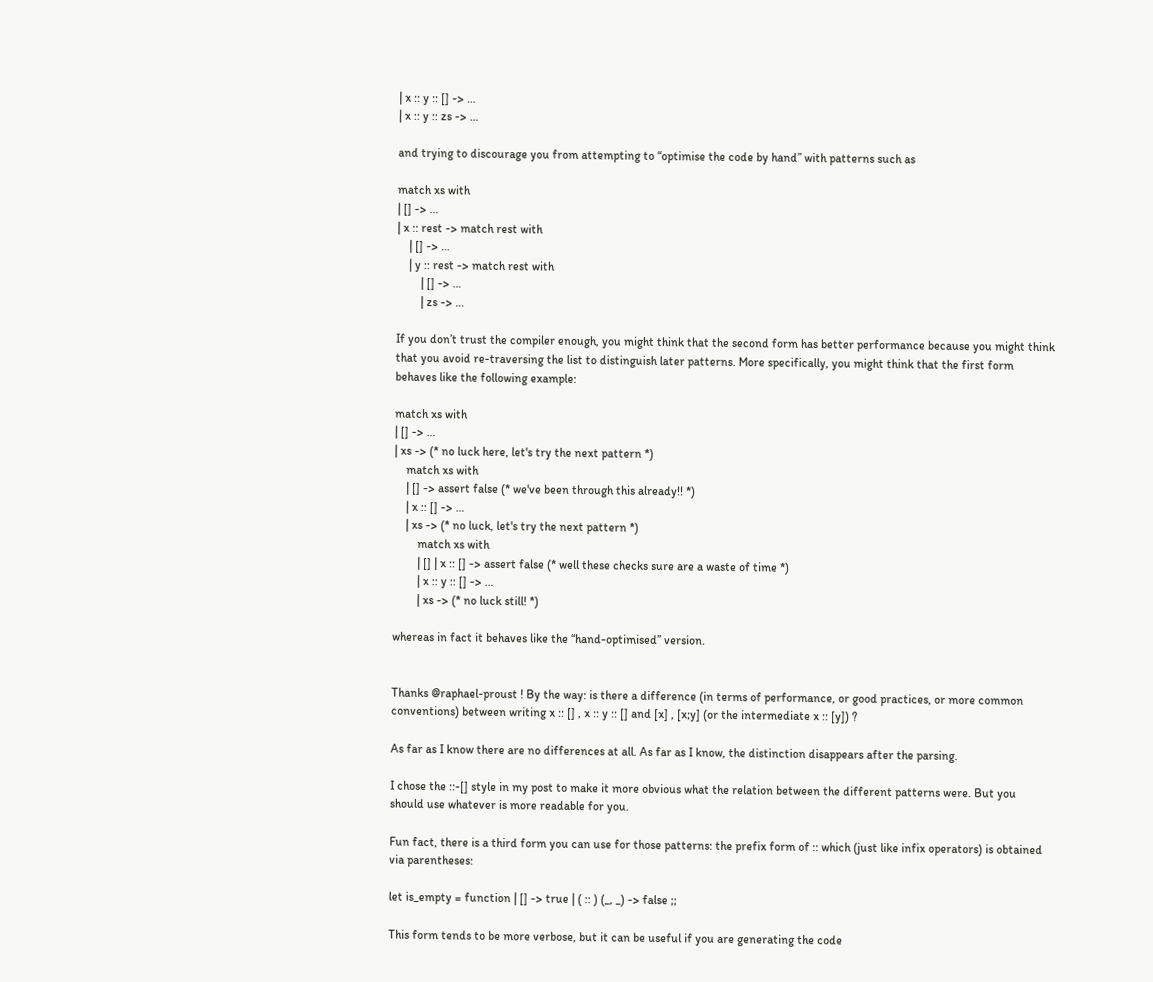| x :: y :: [] -> …
| x :: y :: zs -> …

and trying to discourage you from attempting to “optimise the code by hand” with patterns such as

match xs with
| [] -> …
| x :: rest -> match rest with
    | [] -> …
    | y :: rest -> match rest with
        | [] -> …
        | zs -> …

If you don’t trust the compiler enough, you might think that the second form has better performance because you might think that you avoid re-traversing the list to distinguish later patterns. More specifically, you might think that the first form behaves like the following example:

match xs with
| [] -> …
| xs -> (* no luck here, let's try the next pattern *)
    match xs with
    | [] -> assert false (* we've been through this already!! *)
    | x :: [] -> …
    | xs -> (* no luck, let's try the next pattern *)
        match xs with
        | [] | x :: [] -> assert false (* well these checks sure are a waste of time *)
        | x :: y :: [] -> …
        | xs -> (* no luck still! *)

whereas in fact it behaves like the “hand-optimised” version.


Thanks @raphael-proust ! By the way: is there a difference (in terms of performance, or good practices, or more common conventions) between writing x :: [] , x :: y :: [] and [x] , [x;y] (or the intermediate x :: [y]) ?

As far as I know there are no differences at all. As far as I know, the distinction disappears after the parsing.

I chose the ::-[] style in my post to make it more obvious what the relation between the different patterns were. But you should use whatever is more readable for you.

Fun fact, there is a third form you can use for those patterns: the prefix form of :: which (just like infix operators) is obtained via parentheses:

let is_empty = function | [] -> true | ( :: ) (_, _) -> false ;;

This form tends to be more verbose, but it can be useful if you are generating the code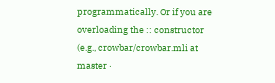programmatically. Or if you are overloading the :: constructor (e.g., crowbar/crowbar.mli at master ·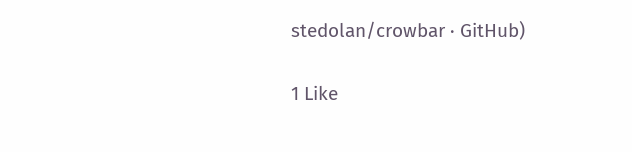stedolan/crowbar · GitHub)

1 Like